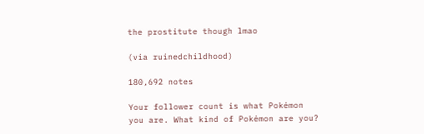the prostitute though lmao

(via ruinedchildhood)

180,692 notes

Your follower count is what Pokémon you are. What kind of Pokémon are you?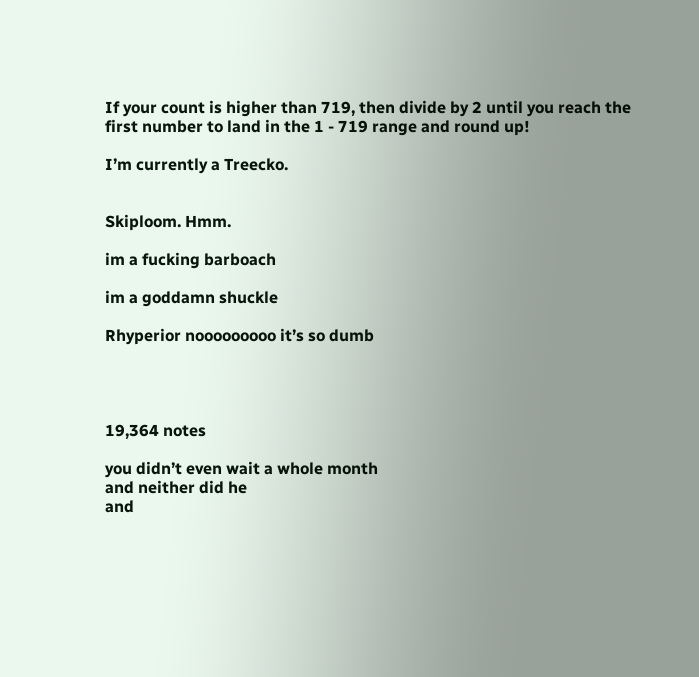If your count is higher than 719, then divide by 2 until you reach the first number to land in the 1 - 719 range and round up!

I’m currently a Treecko.


Skiploom. Hmm.

im a fucking barboach

im a goddamn shuckle

Rhyperior nooooooooo it’s so dumb




19,364 notes

you didn’t even wait a whole month
and neither did he
and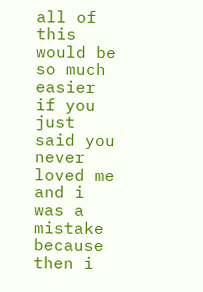all of this would be so much easier if you just said you never loved me and i was a mistake
because then i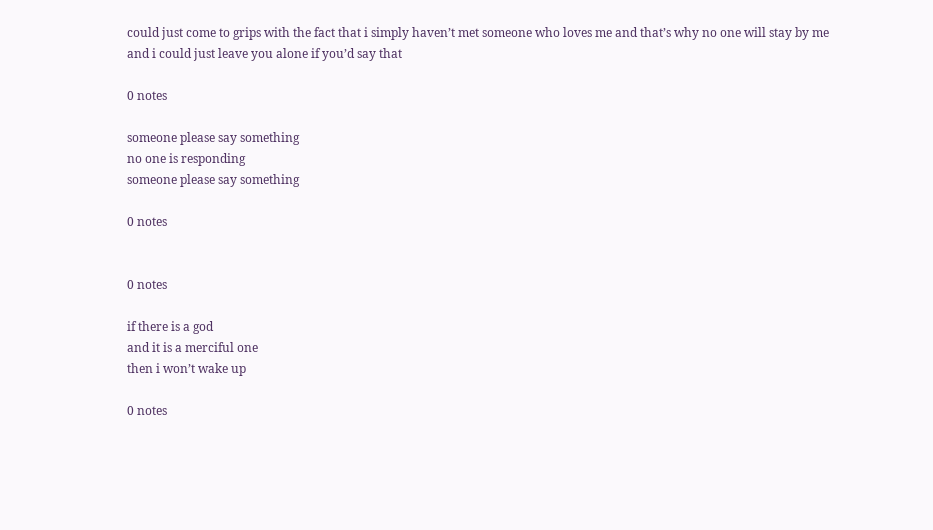could just come to grips with the fact that i simply haven’t met someone who loves me and that’s why no one will stay by me
and i could just leave you alone if you’d say that

0 notes

someone please say something
no one is responding
someone please say something

0 notes


0 notes

if there is a god
and it is a merciful one
then i won’t wake up

0 notes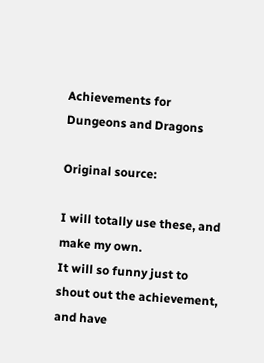Achievements for Dungeons and Dragons

Original source:

I will totally use these, and make my own.
It will so funny just to shout out the achievement, and have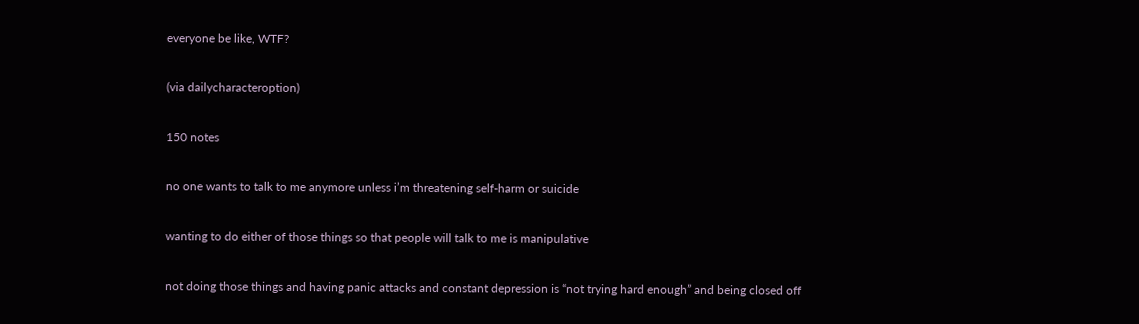everyone be like, WTF?

(via dailycharacteroption)

150 notes

no one wants to talk to me anymore unless i’m threatening self-harm or suicide

wanting to do either of those things so that people will talk to me is manipulative

not doing those things and having panic attacks and constant depression is “not trying hard enough” and being closed off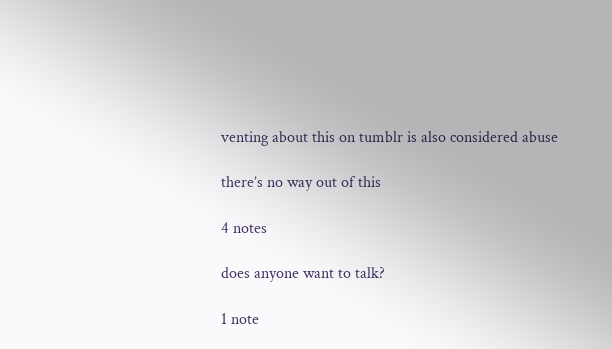venting about this on tumblr is also considered abuse

there’s no way out of this

4 notes

does anyone want to talk?

1 note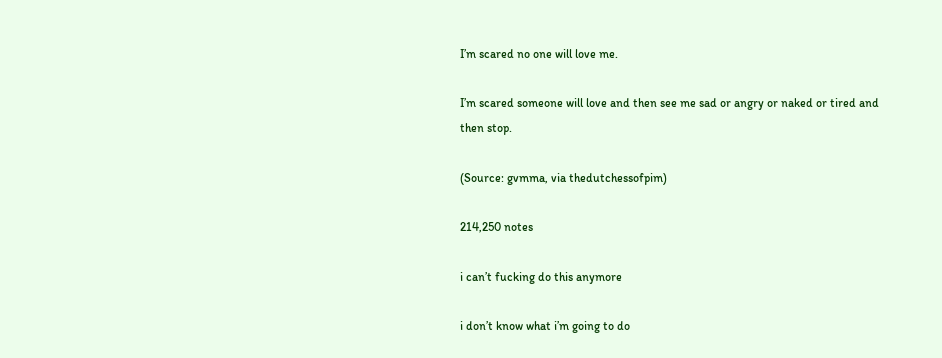I’m scared no one will love me.

I’m scared someone will love and then see me sad or angry or naked or tired and then stop.

(Source: gvmma, via thedutchessofpim)

214,250 notes

i can’t fucking do this anymore

i don’t know what i’m going to do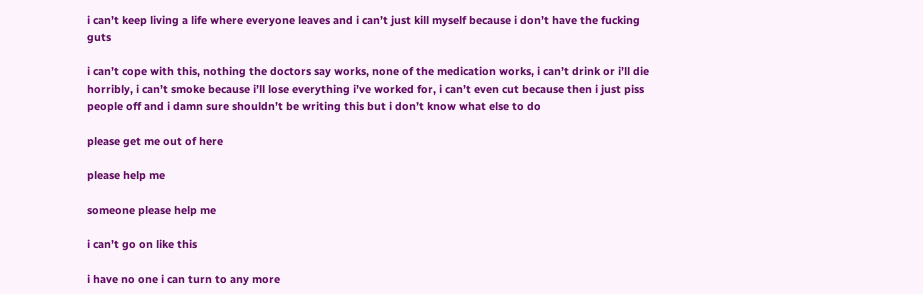i can’t keep living a life where everyone leaves and i can’t just kill myself because i don’t have the fucking guts

i can’t cope with this, nothing the doctors say works, none of the medication works, i can’t drink or i’ll die horribly, i can’t smoke because i’ll lose everything i’ve worked for, i can’t even cut because then i just piss people off and i damn sure shouldn’t be writing this but i don’t know what else to do

please get me out of here

please help me

someone please help me

i can’t go on like this

i have no one i can turn to any more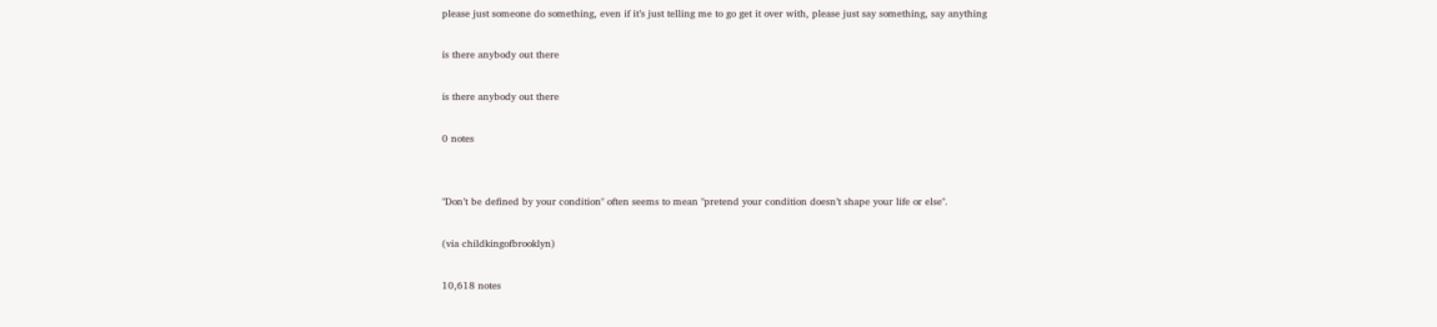please just someone do something, even if it’s just telling me to go get it over with, please just say something, say anything

is there anybody out there

is there anybody out there

0 notes


"Don’t be defined by your condition" often seems to mean "pretend your condition doesn’t shape your life or else".

(via childkingofbrooklyn)

10,618 notes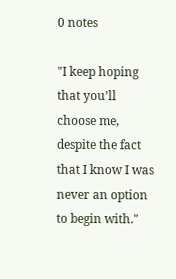0 notes

"I keep hoping that you’ll choose me, despite the fact that I know I was never an option to begin with."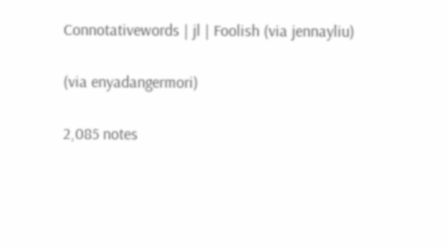Connotativewords | jl | Foolish (via jennayliu)

(via enyadangermori)

2,085 notes